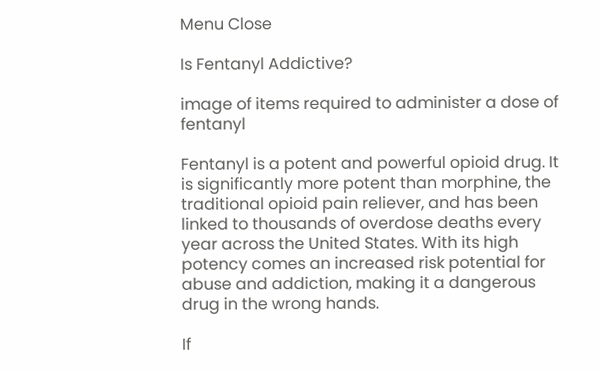Menu Close

Is Fentanyl Addictive?

image of items required to administer a dose of fentanyl

Fentanyl is a potent and powerful opioid drug. It is significantly more potent than morphine, the traditional opioid pain reliever, and has been linked to thousands of overdose deaths every year across the United States. With its high potency comes an increased risk potential for abuse and addiction, making it a dangerous drug in the wrong hands.

If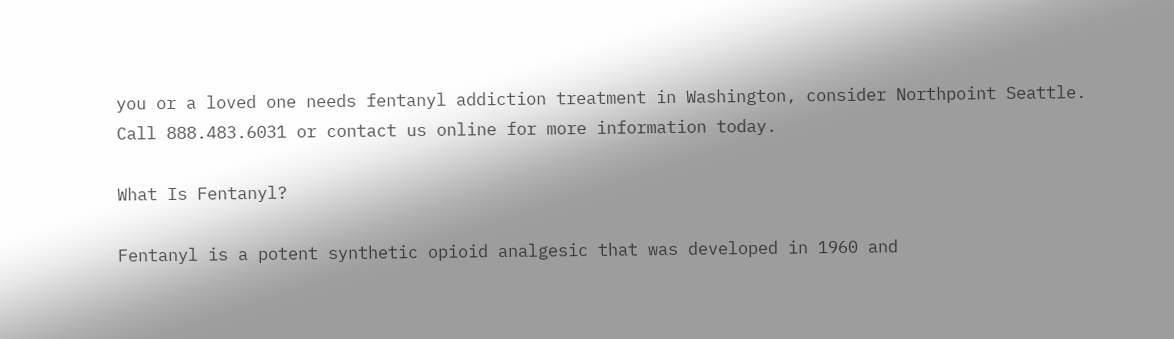you or a loved one needs fentanyl addiction treatment in Washington, consider Northpoint Seattle. Call 888.483.6031 or contact us online for more information today.

What Is Fentanyl?

Fentanyl is a potent synthetic opioid analgesic that was developed in 1960 and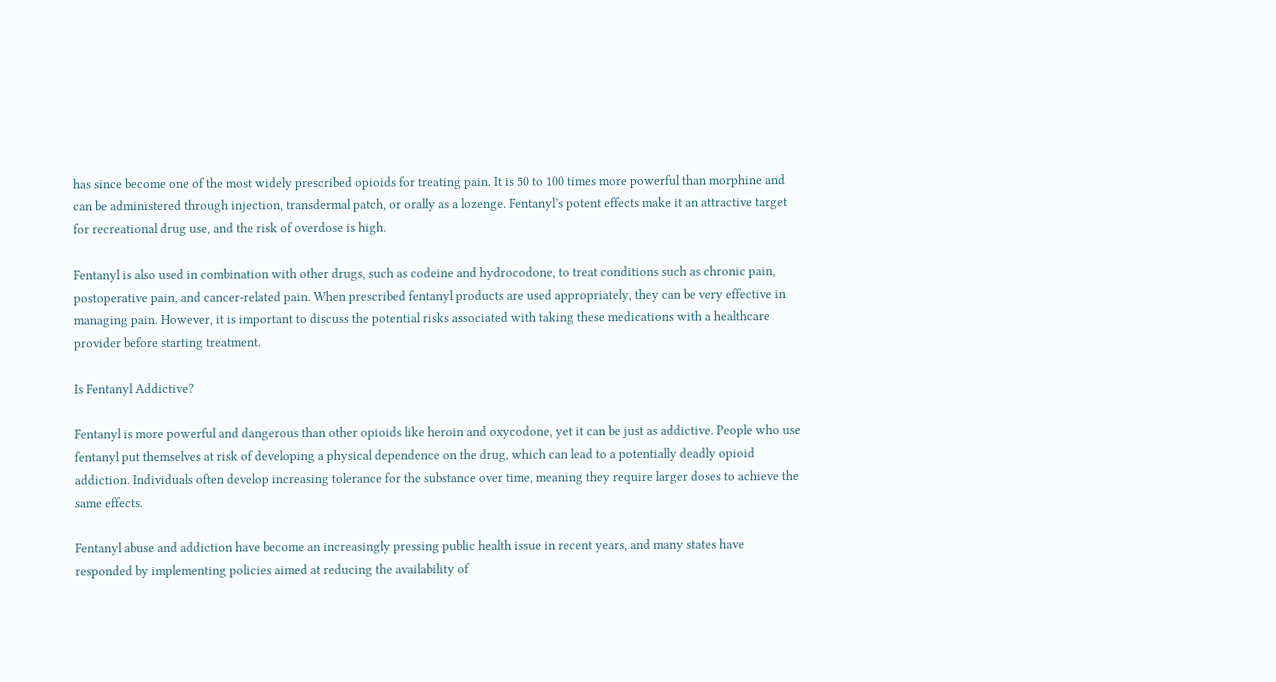has since become one of the most widely prescribed opioids for treating pain. It is 50 to 100 times more powerful than morphine and can be administered through injection, transdermal patch, or orally as a lozenge. Fentanyl’s potent effects make it an attractive target for recreational drug use, and the risk of overdose is high.

Fentanyl is also used in combination with other drugs, such as codeine and hydrocodone, to treat conditions such as chronic pain, postoperative pain, and cancer-related pain. When prescribed fentanyl products are used appropriately, they can be very effective in managing pain. However, it is important to discuss the potential risks associated with taking these medications with a healthcare provider before starting treatment.

Is Fentanyl Addictive?

Fentanyl is more powerful and dangerous than other opioids like heroin and oxycodone, yet it can be just as addictive. People who use fentanyl put themselves at risk of developing a physical dependence on the drug, which can lead to a potentially deadly opioid addiction. Individuals often develop increasing tolerance for the substance over time, meaning they require larger doses to achieve the same effects.

Fentanyl abuse and addiction have become an increasingly pressing public health issue in recent years, and many states have responded by implementing policies aimed at reducing the availability of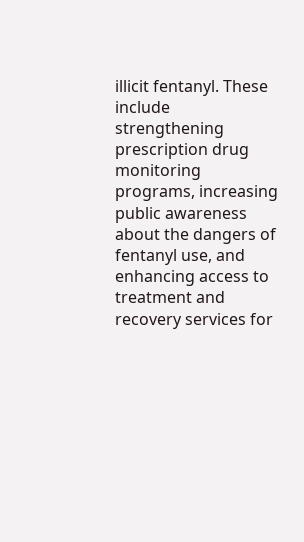illicit fentanyl. These include strengthening prescription drug monitoring programs, increasing public awareness about the dangers of fentanyl use, and enhancing access to treatment and recovery services for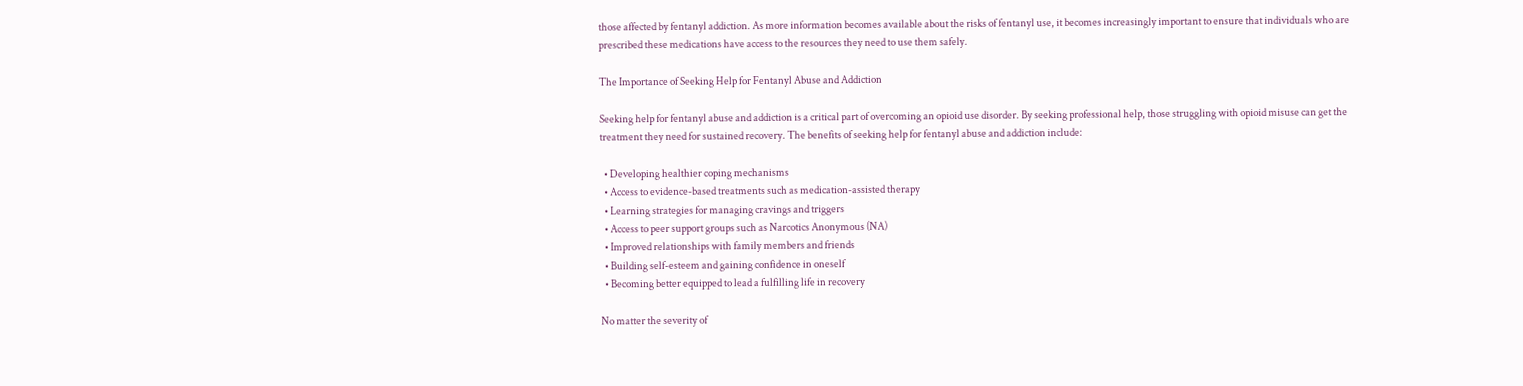those affected by fentanyl addiction. As more information becomes available about the risks of fentanyl use, it becomes increasingly important to ensure that individuals who are prescribed these medications have access to the resources they need to use them safely.

The Importance of Seeking Help for Fentanyl Abuse and Addiction

Seeking help for fentanyl abuse and addiction is a critical part of overcoming an opioid use disorder. By seeking professional help, those struggling with opioid misuse can get the treatment they need for sustained recovery. The benefits of seeking help for fentanyl abuse and addiction include:

  • Developing healthier coping mechanisms
  • Access to evidence-based treatments such as medication-assisted therapy
  • Learning strategies for managing cravings and triggers
  • Access to peer support groups such as Narcotics Anonymous (NA)
  • Improved relationships with family members and friends
  • Building self-esteem and gaining confidence in oneself
  • Becoming better equipped to lead a fulfilling life in recovery

No matter the severity of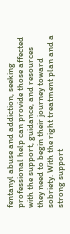fentanyl abuse and addiction, seeking professional help can provide those affected with the support, guidance, and resources they need to begin their journey toward sobriety. With the right treatment plan and a strong support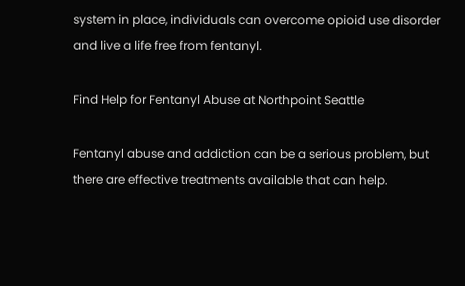system in place, individuals can overcome opioid use disorder and live a life free from fentanyl.

Find Help for Fentanyl Abuse at Northpoint Seattle

Fentanyl abuse and addiction can be a serious problem, but there are effective treatments available that can help.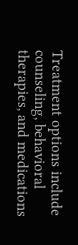Treatment options include counseling, behavioral therapies, and medications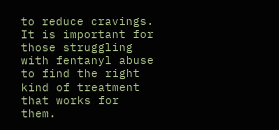to reduce cravings. It is important for those struggling with fentanyl abuse to find the right kind of treatment that works for them.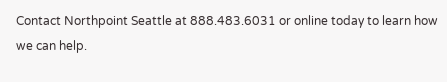Contact Northpoint Seattle at 888.483.6031 or online today to learn how we can help.